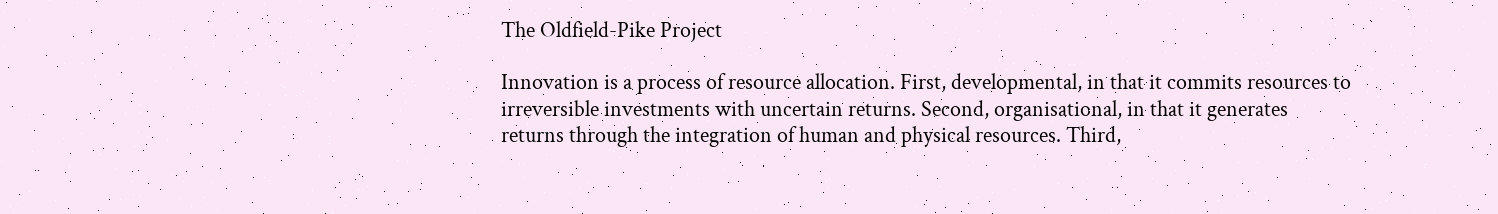The Oldfield-Pike Project

Innovation is a process of resource allocation. First, developmental, in that it commits resources to irreversible investments with uncertain returns. Second, organisational, in that it generates returns through the integration of human and physical resources. Third,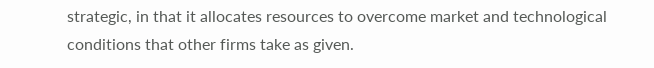strategic, in that it allocates resources to overcome market and technological conditions that other firms take as given.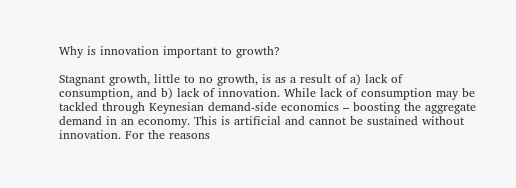Why is innovation important to growth?

Stagnant growth, little to no growth, is as a result of a) lack of consumption, and b) lack of innovation. While lack of consumption may be tackled through Keynesian demand-side economics – boosting the aggregate demand in an economy. This is artificial and cannot be sustained without innovation. For the reasons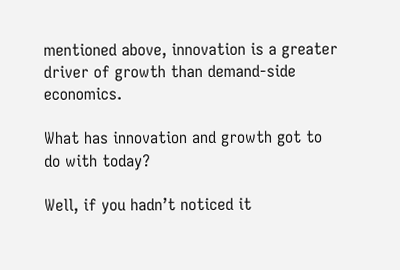mentioned above, innovation is a greater driver of growth than demand-side economics.

What has innovation and growth got to do with today?

Well, if you hadn’t noticed it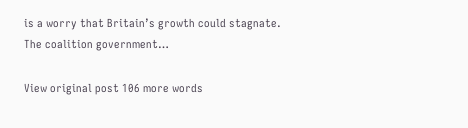is a worry that Britain’s growth could stagnate. The coalition government…

View original post 106 more words